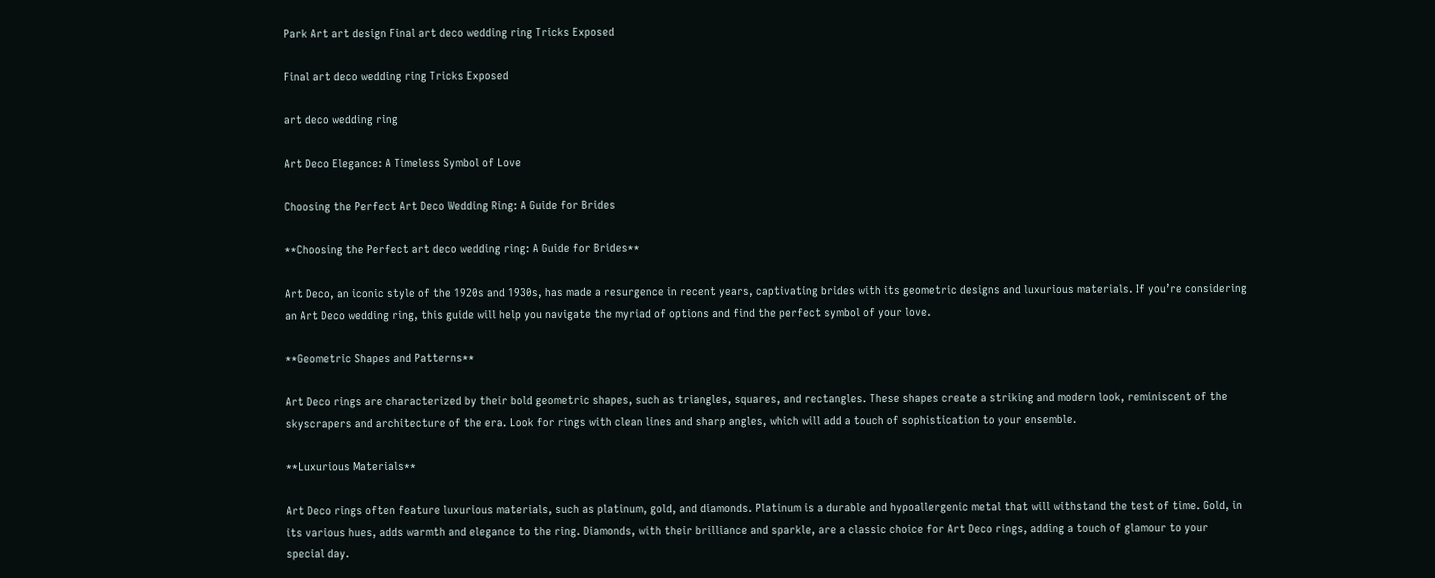Park Art art design Final art deco wedding ring Tricks Exposed

Final art deco wedding ring Tricks Exposed

art deco wedding ring

Art Deco Elegance: A Timeless Symbol of Love

Choosing the Perfect Art Deco Wedding Ring: A Guide for Brides

**Choosing the Perfect art deco wedding ring: A Guide for Brides**

Art Deco, an iconic style of the 1920s and 1930s, has made a resurgence in recent years, captivating brides with its geometric designs and luxurious materials. If you’re considering an Art Deco wedding ring, this guide will help you navigate the myriad of options and find the perfect symbol of your love.

**Geometric Shapes and Patterns**

Art Deco rings are characterized by their bold geometric shapes, such as triangles, squares, and rectangles. These shapes create a striking and modern look, reminiscent of the skyscrapers and architecture of the era. Look for rings with clean lines and sharp angles, which will add a touch of sophistication to your ensemble.

**Luxurious Materials**

Art Deco rings often feature luxurious materials, such as platinum, gold, and diamonds. Platinum is a durable and hypoallergenic metal that will withstand the test of time. Gold, in its various hues, adds warmth and elegance to the ring. Diamonds, with their brilliance and sparkle, are a classic choice for Art Deco rings, adding a touch of glamour to your special day.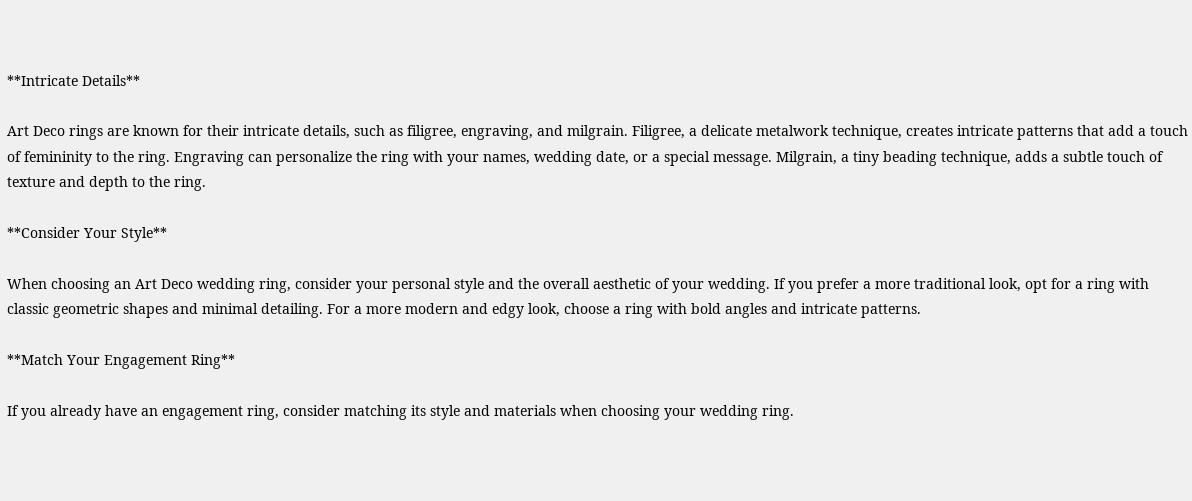**Intricate Details**

Art Deco rings are known for their intricate details, such as filigree, engraving, and milgrain. Filigree, a delicate metalwork technique, creates intricate patterns that add a touch of femininity to the ring. Engraving can personalize the ring with your names, wedding date, or a special message. Milgrain, a tiny beading technique, adds a subtle touch of texture and depth to the ring.

**Consider Your Style**

When choosing an Art Deco wedding ring, consider your personal style and the overall aesthetic of your wedding. If you prefer a more traditional look, opt for a ring with classic geometric shapes and minimal detailing. For a more modern and edgy look, choose a ring with bold angles and intricate patterns.

**Match Your Engagement Ring**

If you already have an engagement ring, consider matching its style and materials when choosing your wedding ring.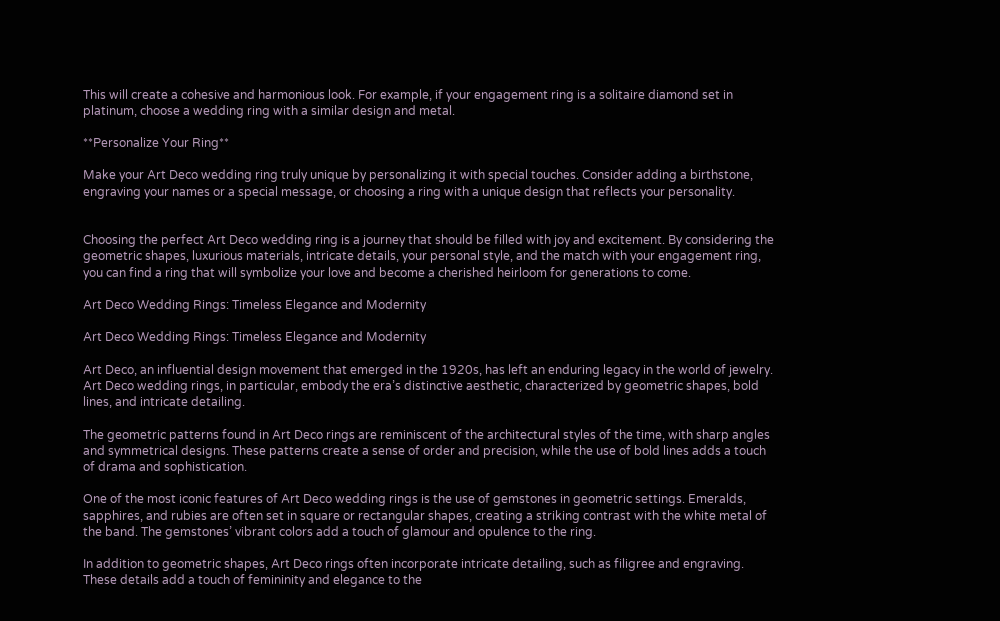This will create a cohesive and harmonious look. For example, if your engagement ring is a solitaire diamond set in platinum, choose a wedding ring with a similar design and metal.

**Personalize Your Ring**

Make your Art Deco wedding ring truly unique by personalizing it with special touches. Consider adding a birthstone, engraving your names or a special message, or choosing a ring with a unique design that reflects your personality.


Choosing the perfect Art Deco wedding ring is a journey that should be filled with joy and excitement. By considering the geometric shapes, luxurious materials, intricate details, your personal style, and the match with your engagement ring, you can find a ring that will symbolize your love and become a cherished heirloom for generations to come.

Art Deco Wedding Rings: Timeless Elegance and Modernity

Art Deco Wedding Rings: Timeless Elegance and Modernity

Art Deco, an influential design movement that emerged in the 1920s, has left an enduring legacy in the world of jewelry. Art Deco wedding rings, in particular, embody the era’s distinctive aesthetic, characterized by geometric shapes, bold lines, and intricate detailing.

The geometric patterns found in Art Deco rings are reminiscent of the architectural styles of the time, with sharp angles and symmetrical designs. These patterns create a sense of order and precision, while the use of bold lines adds a touch of drama and sophistication.

One of the most iconic features of Art Deco wedding rings is the use of gemstones in geometric settings. Emeralds, sapphires, and rubies are often set in square or rectangular shapes, creating a striking contrast with the white metal of the band. The gemstones’ vibrant colors add a touch of glamour and opulence to the ring.

In addition to geometric shapes, Art Deco rings often incorporate intricate detailing, such as filigree and engraving. These details add a touch of femininity and elegance to the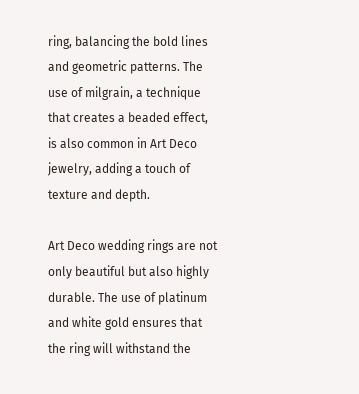ring, balancing the bold lines and geometric patterns. The use of milgrain, a technique that creates a beaded effect, is also common in Art Deco jewelry, adding a touch of texture and depth.

Art Deco wedding rings are not only beautiful but also highly durable. The use of platinum and white gold ensures that the ring will withstand the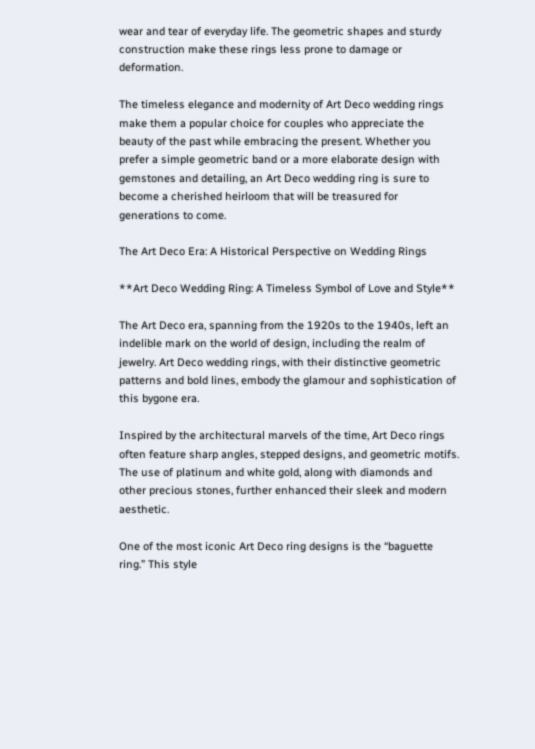wear and tear of everyday life. The geometric shapes and sturdy construction make these rings less prone to damage or deformation.

The timeless elegance and modernity of Art Deco wedding rings make them a popular choice for couples who appreciate the beauty of the past while embracing the present. Whether you prefer a simple geometric band or a more elaborate design with gemstones and detailing, an Art Deco wedding ring is sure to become a cherished heirloom that will be treasured for generations to come.

The Art Deco Era: A Historical Perspective on Wedding Rings

**Art Deco Wedding Ring: A Timeless Symbol of Love and Style**

The Art Deco era, spanning from the 1920s to the 1940s, left an indelible mark on the world of design, including the realm of jewelry. Art Deco wedding rings, with their distinctive geometric patterns and bold lines, embody the glamour and sophistication of this bygone era.

Inspired by the architectural marvels of the time, Art Deco rings often feature sharp angles, stepped designs, and geometric motifs. The use of platinum and white gold, along with diamonds and other precious stones, further enhanced their sleek and modern aesthetic.

One of the most iconic Art Deco ring designs is the “baguette ring.” This style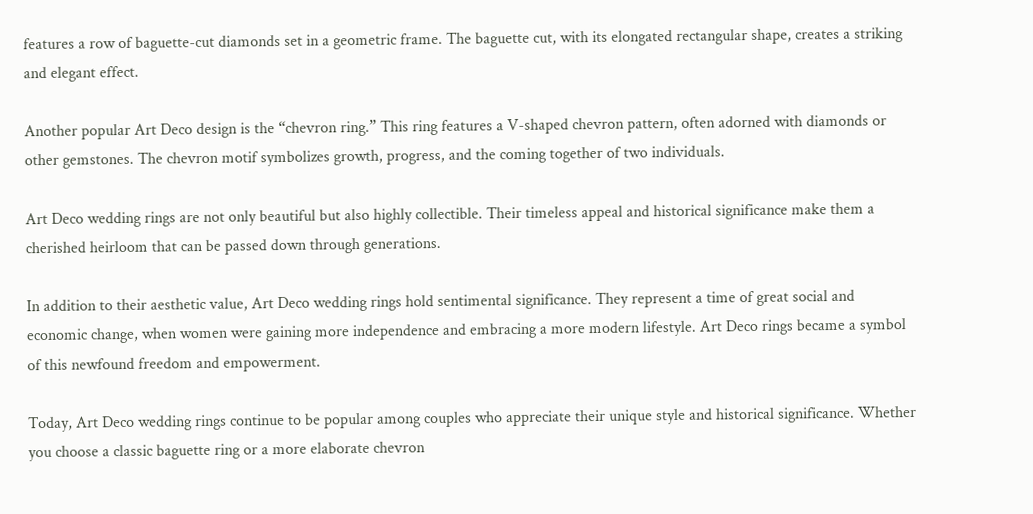features a row of baguette-cut diamonds set in a geometric frame. The baguette cut, with its elongated rectangular shape, creates a striking and elegant effect.

Another popular Art Deco design is the “chevron ring.” This ring features a V-shaped chevron pattern, often adorned with diamonds or other gemstones. The chevron motif symbolizes growth, progress, and the coming together of two individuals.

Art Deco wedding rings are not only beautiful but also highly collectible. Their timeless appeal and historical significance make them a cherished heirloom that can be passed down through generations.

In addition to their aesthetic value, Art Deco wedding rings hold sentimental significance. They represent a time of great social and economic change, when women were gaining more independence and embracing a more modern lifestyle. Art Deco rings became a symbol of this newfound freedom and empowerment.

Today, Art Deco wedding rings continue to be popular among couples who appreciate their unique style and historical significance. Whether you choose a classic baguette ring or a more elaborate chevron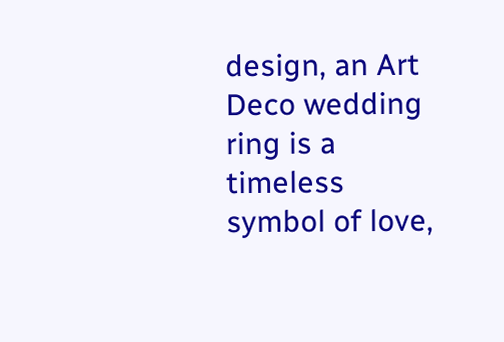design, an Art Deco wedding ring is a timeless symbol of love,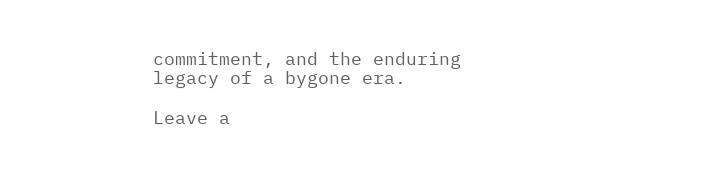commitment, and the enduring legacy of a bygone era.

Leave a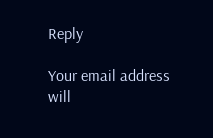Reply

Your email address will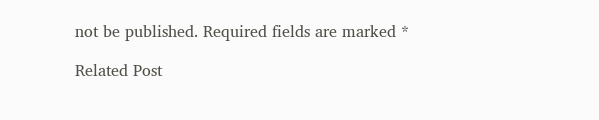not be published. Required fields are marked *

Related Post